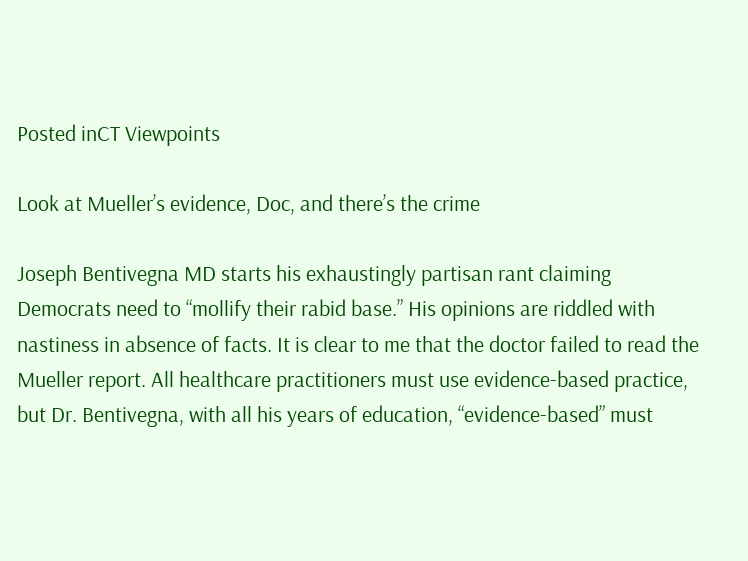Posted inCT Viewpoints

Look at Mueller’s evidence, Doc, and there’s the crime

Joseph Bentivegna MD starts his exhaustingly partisan rant claiming Democrats need to “mollify their rabid base.” His opinions are riddled with nastiness in absence of facts. It is clear to me that the doctor failed to read the Mueller report. All healthcare practitioners must use evidence-based practice, but Dr. Bentivegna, with all his years of education, “evidence-based” must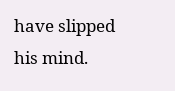have slipped his mind.